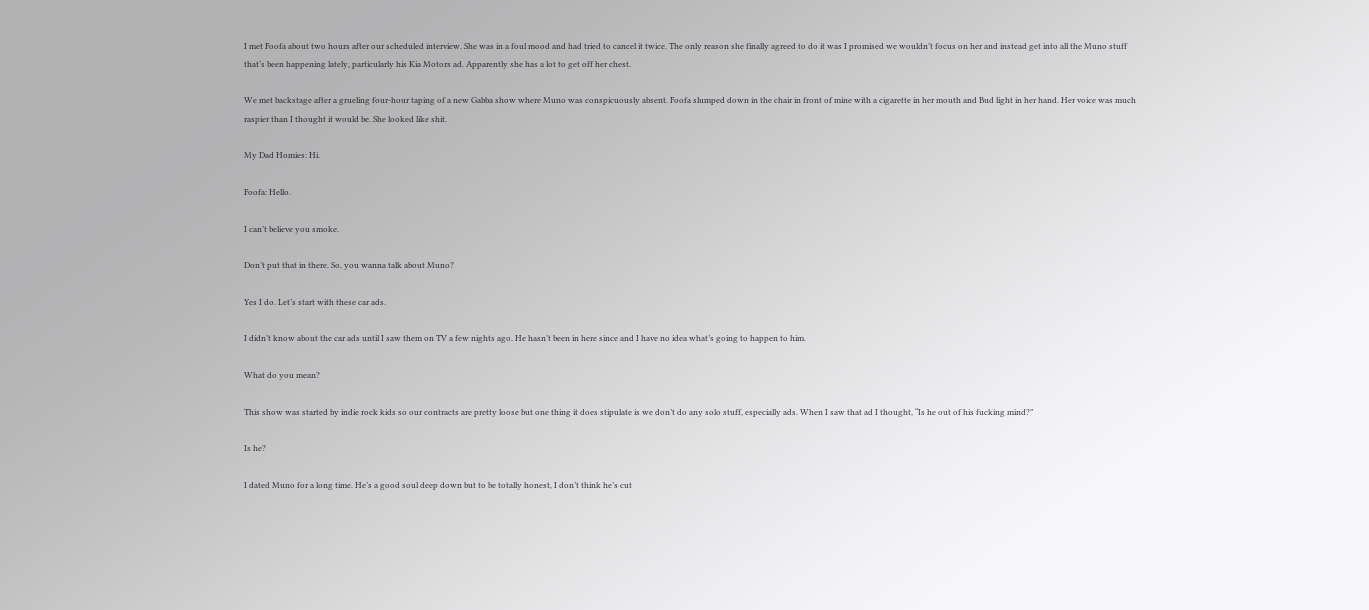I met Foofa about two hours after our scheduled interview. She was in a foul mood and had tried to cancel it twice. The only reason she finally agreed to do it was I promised we wouldn’t focus on her and instead get into all the Muno stuff that’s been happening lately, particularly his Kia Motors ad. Apparently she has a lot to get off her chest.

We met backstage after a grueling four-hour taping of a new Gabba show where Muno was conspicuously absent. Foofa slumped down in the chair in front of mine with a cigarette in her mouth and Bud light in her hand. Her voice was much raspier than I thought it would be. She looked like shit.

My Dad Homies: Hi.

Foofa: Hello.

I can’t believe you smoke.

Don’t put that in there. So, you wanna talk about Muno?

Yes I do. Let’s start with these car ads.

I didn’t know about the car ads until I saw them on TV a few nights ago. He hasn’t been in here since and I have no idea what’s going to happen to him.

What do you mean?

This show was started by indie rock kids so our contracts are pretty loose but one thing it does stipulate is we don’t do any solo stuff, especially ads. When I saw that ad I thought, “Is he out of his fucking mind?”

Is he?

I dated Muno for a long time. He’s a good soul deep down but to be totally honest, I don’t think he’s cut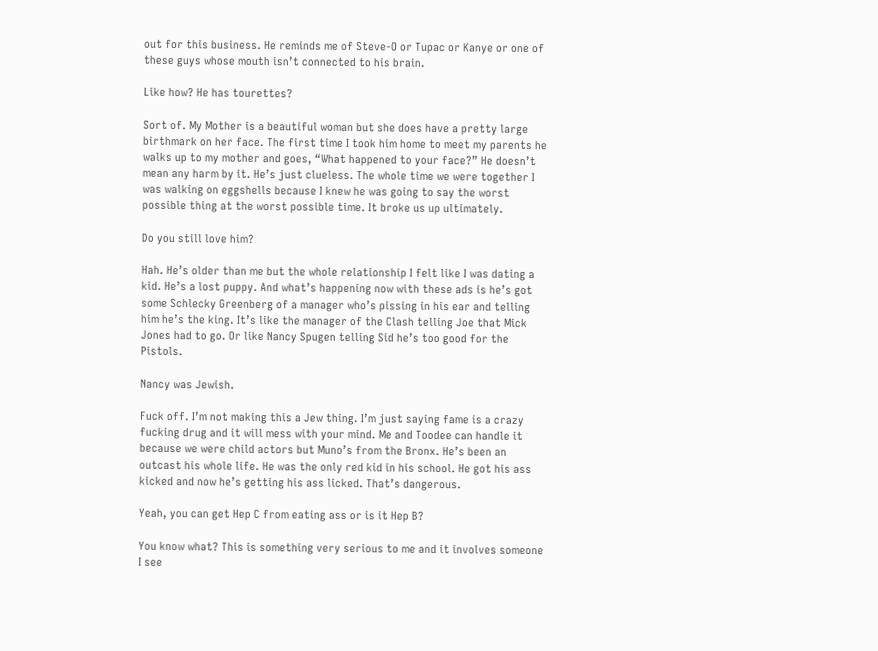out for this business. He reminds me of Steve-O or Tupac or Kanye or one of these guys whose mouth isn’t connected to his brain.

Like how? He has tourettes?

Sort of. My Mother is a beautiful woman but she does have a pretty large birthmark on her face. The first time I took him home to meet my parents he walks up to my mother and goes, “What happened to your face?” He doesn’t mean any harm by it. He’s just clueless. The whole time we were together I was walking on eggshells because I knew he was going to say the worst possible thing at the worst possible time. It broke us up ultimately.

Do you still love him?

Hah. He’s older than me but the whole relationship I felt like I was dating a kid. He’s a lost puppy. And what’s happening now with these ads is he’s got some Schlecky Greenberg of a manager who’s pissing in his ear and telling him he’s the king. It’s like the manager of the Clash telling Joe that Mick Jones had to go. Or like Nancy Spugen telling Sid he’s too good for the Pistols.

Nancy was Jewish.

Fuck off. I’m not making this a Jew thing. I’m just saying fame is a crazy fucking drug and it will mess with your mind. Me and Toodee can handle it because we were child actors but Muno’s from the Bronx. He’s been an outcast his whole life. He was the only red kid in his school. He got his ass kicked and now he’s getting his ass licked. That’s dangerous.

Yeah, you can get Hep C from eating ass or is it Hep B?

You know what? This is something very serious to me and it involves someone I see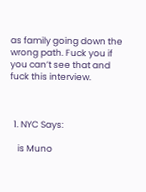as family going down the wrong path. Fuck you if you can’t see that and fuck this interview.



  1. NYC Says:

    is Muno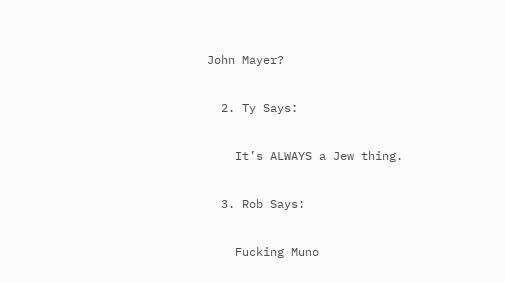John Mayer?

  2. Ty Says:

    It’s ALWAYS a Jew thing.

  3. Rob Says:

    Fucking Muno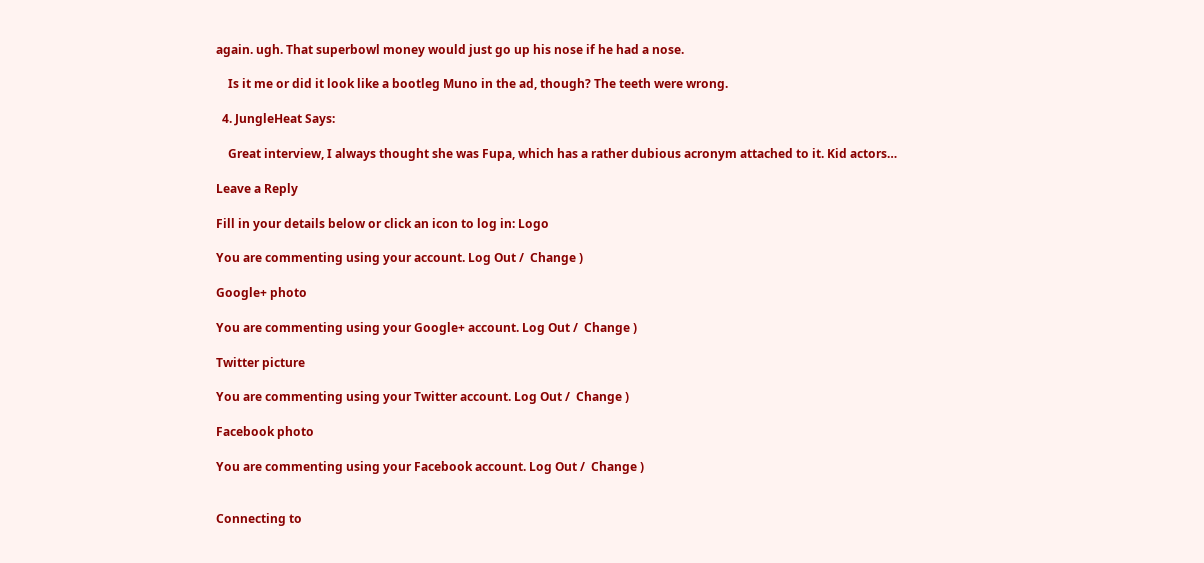again. ugh. That superbowl money would just go up his nose if he had a nose.

    Is it me or did it look like a bootleg Muno in the ad, though? The teeth were wrong.

  4. JungleHeat Says:

    Great interview, I always thought she was Fupa, which has a rather dubious acronym attached to it. Kid actors…

Leave a Reply

Fill in your details below or click an icon to log in: Logo

You are commenting using your account. Log Out /  Change )

Google+ photo

You are commenting using your Google+ account. Log Out /  Change )

Twitter picture

You are commenting using your Twitter account. Log Out /  Change )

Facebook photo

You are commenting using your Facebook account. Log Out /  Change )


Connecting to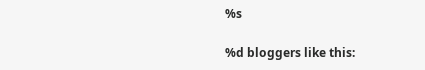%s

%d bloggers like this: